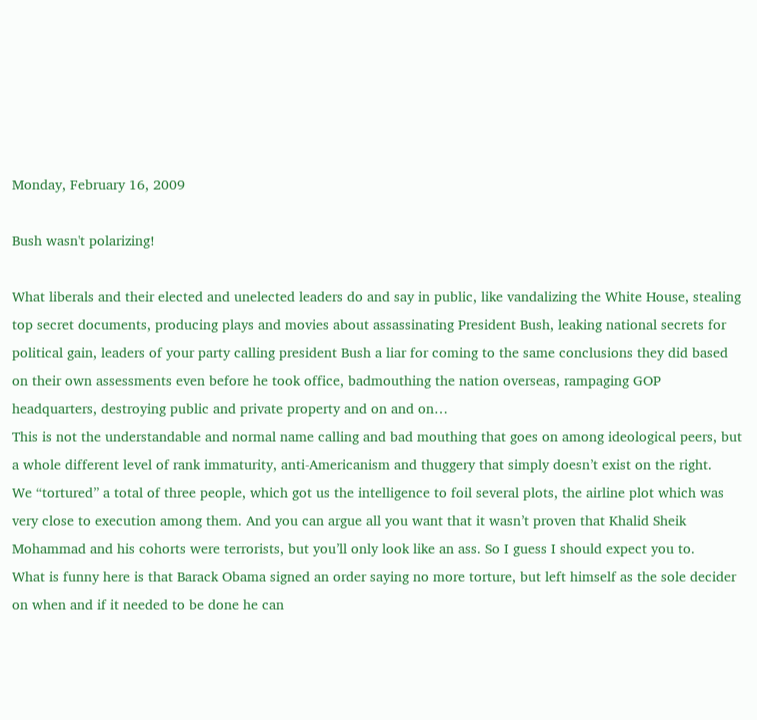Monday, February 16, 2009

Bush wasn't polarizing!

What liberals and their elected and unelected leaders do and say in public, like vandalizing the White House, stealing top secret documents, producing plays and movies about assassinating President Bush, leaking national secrets for political gain, leaders of your party calling president Bush a liar for coming to the same conclusions they did based on their own assessments even before he took office, badmouthing the nation overseas, rampaging GOP headquarters, destroying public and private property and on and on…
This is not the understandable and normal name calling and bad mouthing that goes on among ideological peers, but a whole different level of rank immaturity, anti-Americanism and thuggery that simply doesn’t exist on the right.
We “tortured” a total of three people, which got us the intelligence to foil several plots, the airline plot which was very close to execution among them. And you can argue all you want that it wasn’t proven that Khalid Sheik Mohammad and his cohorts were terrorists, but you’ll only look like an ass. So I guess I should expect you to.
What is funny here is that Barack Obama signed an order saying no more torture, but left himself as the sole decider on when and if it needed to be done he can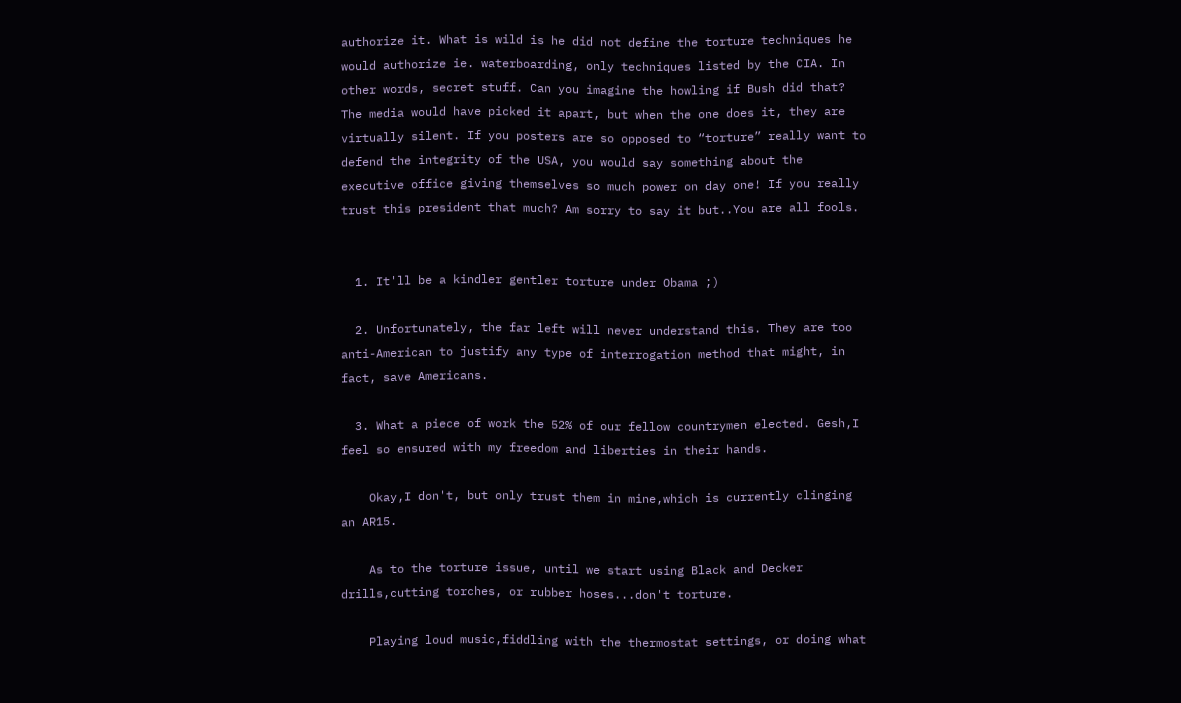authorize it. What is wild is he did not define the torture techniques he would authorize ie. waterboarding, only techniques listed by the CIA. In other words, secret stuff. Can you imagine the howling if Bush did that? The media would have picked it apart, but when the one does it, they are virtually silent. If you posters are so opposed to “torture” really want to defend the integrity of the USA, you would say something about the executive office giving themselves so much power on day one! If you really trust this president that much? Am sorry to say it but..You are all fools.


  1. It'll be a kindler gentler torture under Obama ;)

  2. Unfortunately, the far left will never understand this. They are too anti-American to justify any type of interrogation method that might, in fact, save Americans.

  3. What a piece of work the 52% of our fellow countrymen elected. Gesh,I feel so ensured with my freedom and liberties in their hands.

    Okay,I don't, but only trust them in mine,which is currently clinging an AR15.

    As to the torture issue, until we start using Black and Decker drills,cutting torches, or rubber hoses...don't torture.

    Playing loud music,fiddling with the thermostat settings, or doing what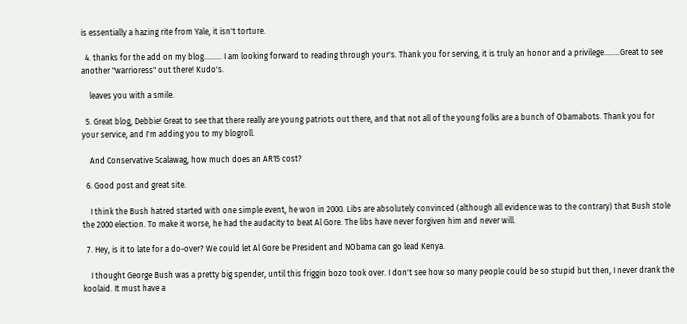is essentially a hazing rite from Yale, it isn't torture.

  4. thanks for the add on my blog......... I am looking forward to reading through your's. Thank you for serving, it is truly an honor and a privilege........Great to see another "warrioress" out there! Kudo's.

    leaves you with a smile.

  5. Great blog, Debbie! Great to see that there really are young patriots out there, and that not all of the young folks are a bunch of Obamabots. Thank you for your service, and I'm adding you to my blogroll.

    And Conservative Scalawag, how much does an AR15 cost?

  6. Good post and great site.

    I think the Bush hatred started with one simple event, he won in 2000. Libs are absolutely convinced (although all evidence was to the contrary) that Bush stole the 2000 election. To make it worse, he had the audacity to beat Al Gore. The libs have never forgiven him and never will.

  7. Hey, is it to late for a do-over? We could let Al Gore be President and NObama can go lead Kenya.

    I thought George Bush was a pretty big spender, until this friggin bozo took over. I don't see how so many people could be so stupid but then, I never drank the koolaid. It must have a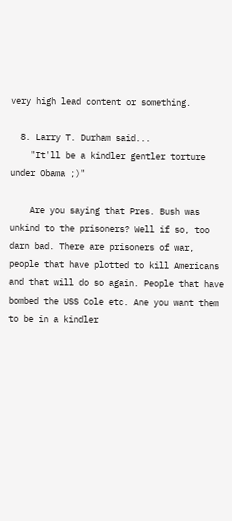very high lead content or something.

  8. Larry T. Durham said...
    "It'll be a kindler gentler torture under Obama ;)"

    Are you saying that Pres. Bush was unkind to the prisoners? Well if so, too darn bad. There are prisoners of war, people that have plotted to kill Americans and that will do so again. People that have bombed the USS Cole etc. Ane you want them to be in a kindler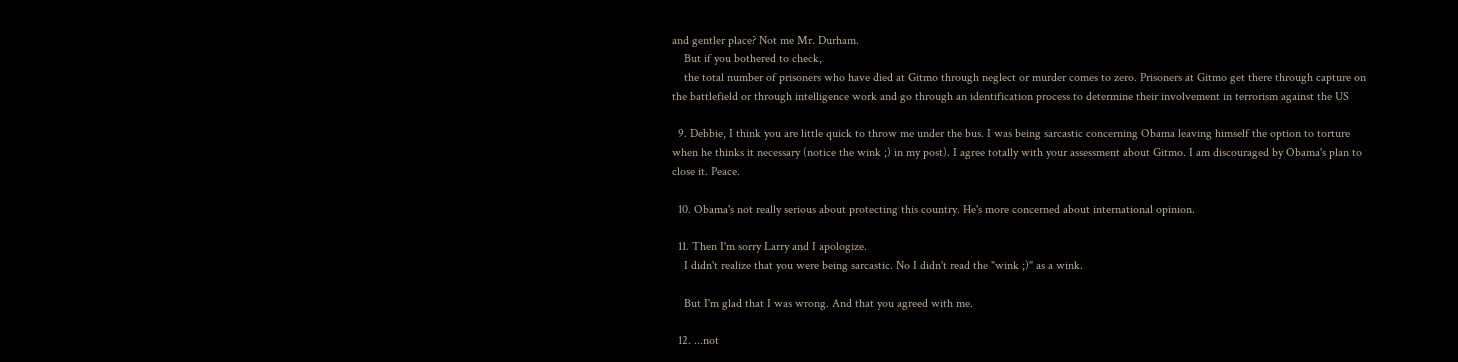and gentler place? Not me Mr. Durham.
    But if you bothered to check,
    the total number of prisoners who have died at Gitmo through neglect or murder comes to zero. Prisoners at Gitmo get there through capture on the battlefield or through intelligence work and go through an identification process to determine their involvement in terrorism against the US

  9. Debbie, I think you are little quick to throw me under the bus. I was being sarcastic concerning Obama leaving himself the option to torture when he thinks it necessary (notice the wink ;) in my post). I agree totally with your assessment about Gitmo. I am discouraged by Obama's plan to close it. Peace.

  10. Obama's not really serious about protecting this country. He's more concerned about international opinion.

  11. Then I'm sorry Larry and I apologize.
    I didn't realize that you were being sarcastic. No I didn't read the "wink ;)" as a wink.

    But I'm glad that I was wrong. And that you agreed with me.

  12. ...not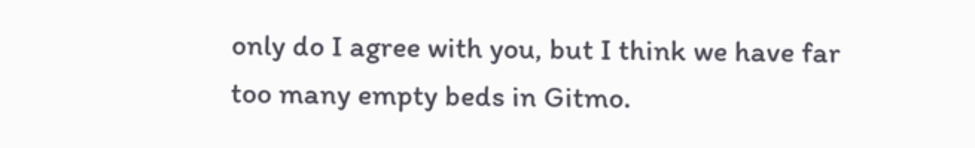only do I agree with you, but I think we have far too many empty beds in Gitmo.